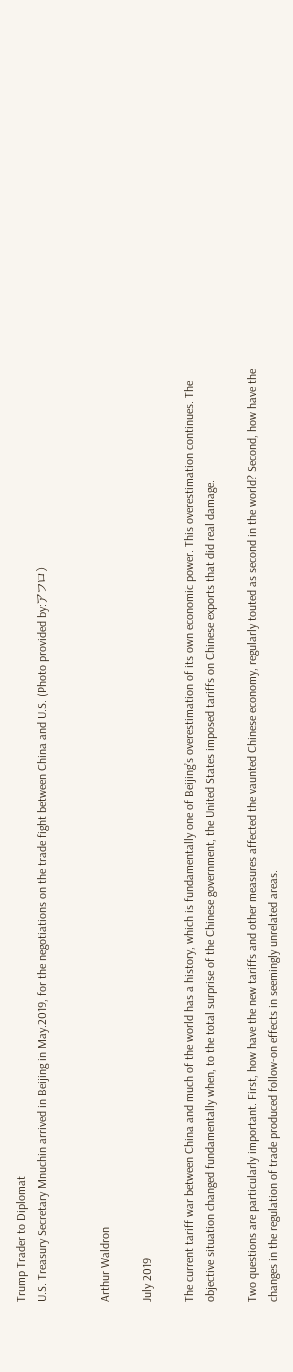Trump Trader to Diplomat
U.S. Treasury Secretary Mnuchin arrived in Beijing in May.2019, for the negotiations on the trade fight between China and U.S. (Photo provided by:アフロ)


Arthur Waldron

July 2019

The current tariff war between China and much of the world has a history, which is fundamentally one of Beijing’s overestimation of its own economic power. This overestimation continues. The objective situation changed fundamentally when, to the total surprise of the Chinese government, the United States imposed tariffs on Chinese exports that did real damage.

Two questions are particularly important. First, how have the new tariffs and other measures affected the vaunted Chinese economy, regularly touted as second in the world? Second, how have the changes in the regulation of trade produced follow-on effects in seemingly unrelated areas.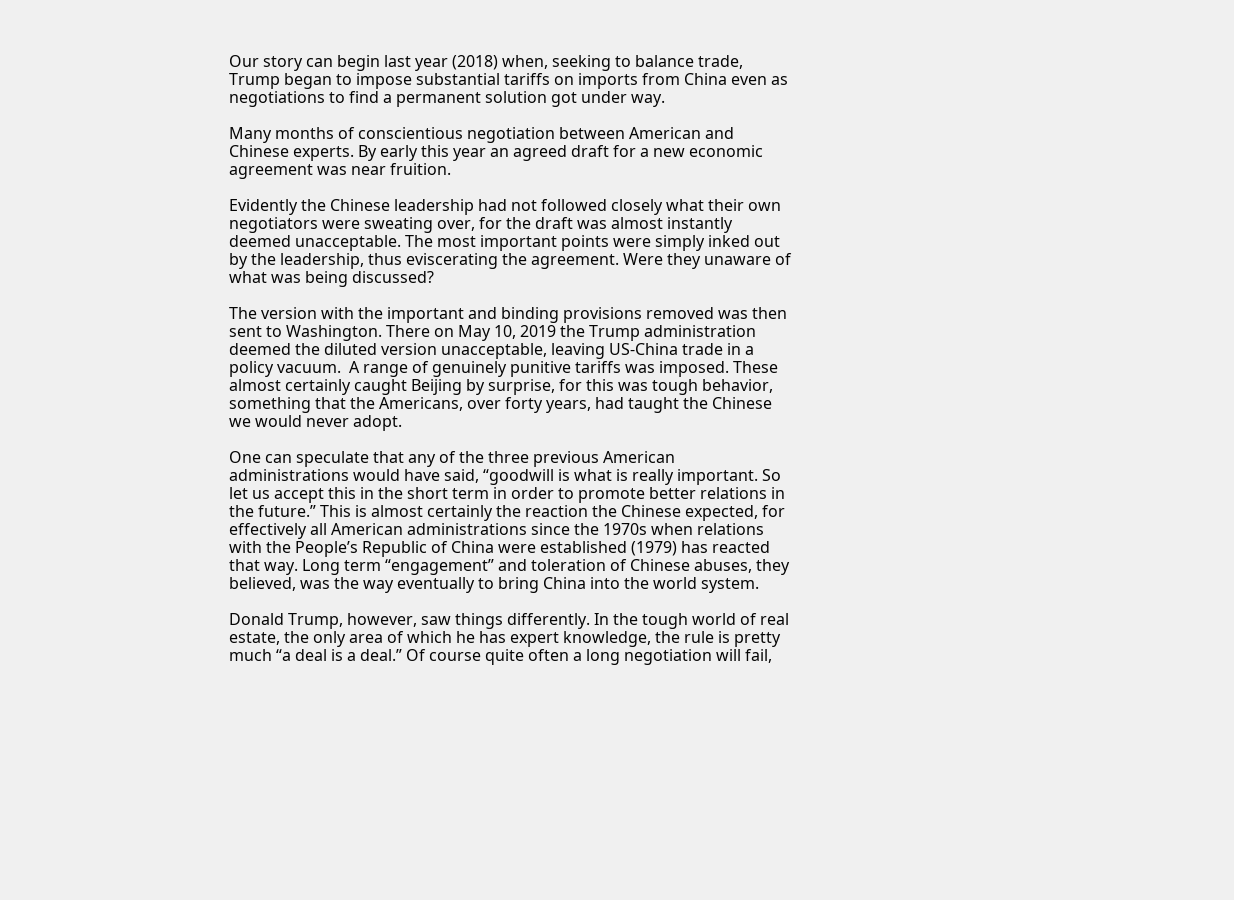Our story can begin last year (2018) when, seeking to balance trade, Trump began to impose substantial tariffs on imports from China even as negotiations to find a permanent solution got under way.

Many months of conscientious negotiation between American and Chinese experts. By early this year an agreed draft for a new economic agreement was near fruition.

Evidently the Chinese leadership had not followed closely what their own negotiators were sweating over, for the draft was almost instantly deemed unacceptable. The most important points were simply inked out by the leadership, thus eviscerating the agreement. Were they unaware of what was being discussed?

The version with the important and binding provisions removed was then sent to Washington. There on May 10, 2019 the Trump administration deemed the diluted version unacceptable, leaving US-China trade in a policy vacuum.  A range of genuinely punitive tariffs was imposed. These almost certainly caught Beijing by surprise, for this was tough behavior, something that the Americans, over forty years, had taught the Chinese we would never adopt.

One can speculate that any of the three previous American administrations would have said, “goodwill is what is really important. So let us accept this in the short term in order to promote better relations in the future.” This is almost certainly the reaction the Chinese expected, for effectively all American administrations since the 1970s when relations with the People’s Republic of China were established (1979) has reacted that way. Long term “engagement” and toleration of Chinese abuses, they believed, was the way eventually to bring China into the world system.

Donald Trump, however, saw things differently. In the tough world of real estate, the only area of which he has expert knowledge, the rule is pretty much “a deal is a deal.” Of course quite often a long negotiation will fail,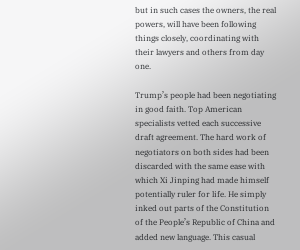but in such cases the owners, the real powers, will have been following things closely, coordinating with their lawyers and others from day one.

Trump’s people had been negotiating in good faith. Top American specialists vetted each successive draft agreement. The hard work of negotiators on both sides had been discarded with the same ease with which Xi Jinping had made himself potentially ruler for life. He simply inked out parts of the Constitution of the People’s Republic of China and added new language. This casual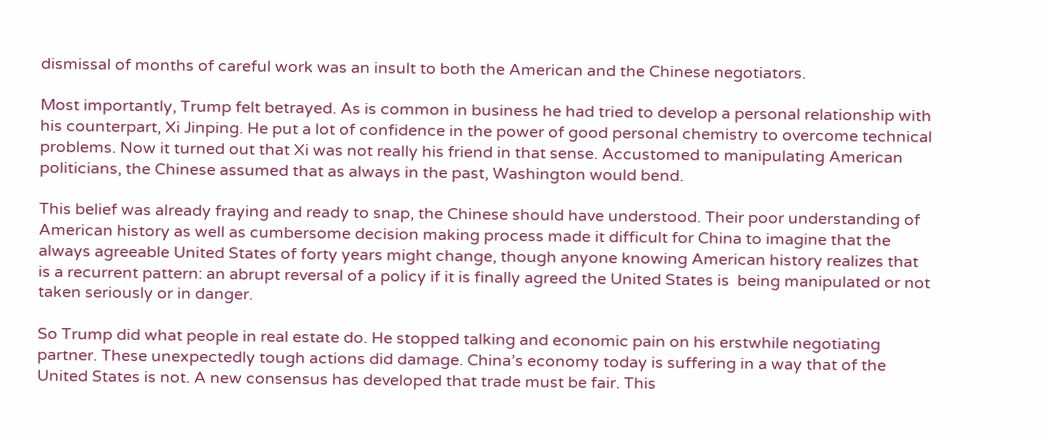dismissal of months of careful work was an insult to both the American and the Chinese negotiators.

Most importantly, Trump felt betrayed. As is common in business he had tried to develop a personal relationship with his counterpart, Xi Jinping. He put a lot of confidence in the power of good personal chemistry to overcome technical problems. Now it turned out that Xi was not really his friend in that sense. Accustomed to manipulating American politicians, the Chinese assumed that as always in the past, Washington would bend.

This belief was already fraying and ready to snap, the Chinese should have understood. Their poor understanding of American history as well as cumbersome decision making process made it difficult for China to imagine that the always agreeable United States of forty years might change, though anyone knowing American history realizes that is a recurrent pattern: an abrupt reversal of a policy if it is finally agreed the United States is  being manipulated or not taken seriously or in danger.

So Trump did what people in real estate do. He stopped talking and economic pain on his erstwhile negotiating partner. These unexpectedly tough actions did damage. China’s economy today is suffering in a way that of the United States is not. A new consensus has developed that trade must be fair. This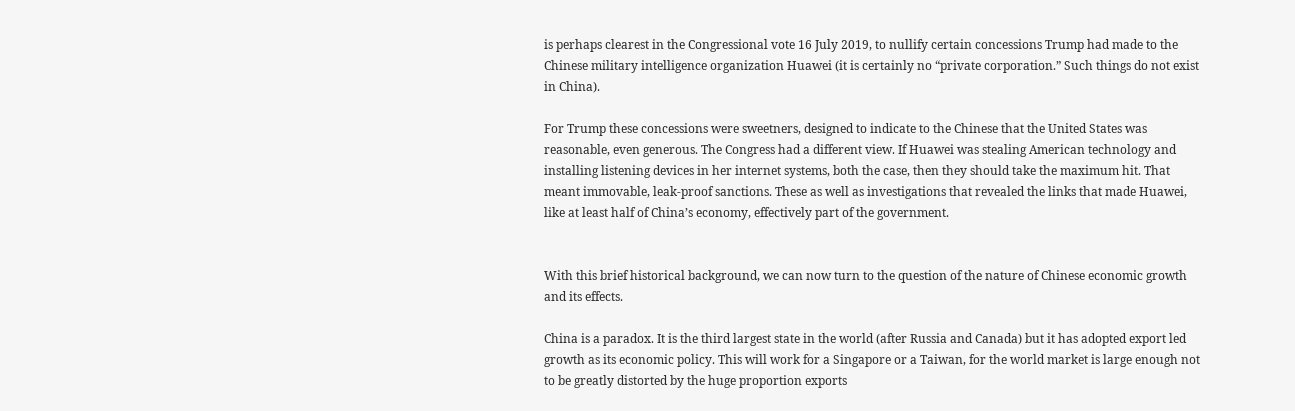is perhaps clearest in the Congressional vote 16 July 2019, to nullify certain concessions Trump had made to the Chinese military intelligence organization Huawei (it is certainly no “private corporation.” Such things do not exist in China).

For Trump these concessions were sweetners, designed to indicate to the Chinese that the United States was reasonable, even generous. The Congress had a different view. If Huawei was stealing American technology and installing listening devices in her internet systems, both the case, then they should take the maximum hit. That meant immovable, leak-proof sanctions. These as well as investigations that revealed the links that made Huawei, like at least half of China’s economy, effectively part of the government.


With this brief historical background, we can now turn to the question of the nature of Chinese economic growth and its effects.

China is a paradox. It is the third largest state in the world (after Russia and Canada) but it has adopted export led growth as its economic policy. This will work for a Singapore or a Taiwan, for the world market is large enough not to be greatly distorted by the huge proportion exports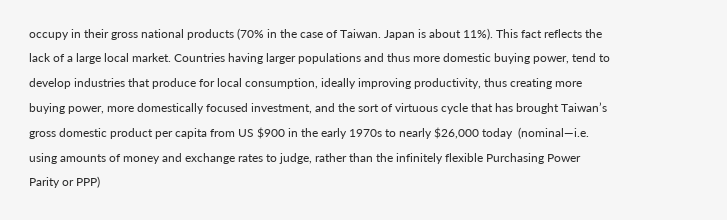occupy in their gross national products (70% in the case of Taiwan. Japan is about 11%). This fact reflects the lack of a large local market. Countries having larger populations and thus more domestic buying power, tend to develop industries that produce for local consumption, ideally improving productivity, thus creating more buying power, more domestically focused investment, and the sort of virtuous cycle that has brought Taiwan’s gross domestic product per capita from US $900 in the early 1970s to nearly $26,000 today  (nominal—i.e. using amounts of money and exchange rates to judge, rather than the infinitely flexible Purchasing Power Parity or PPP)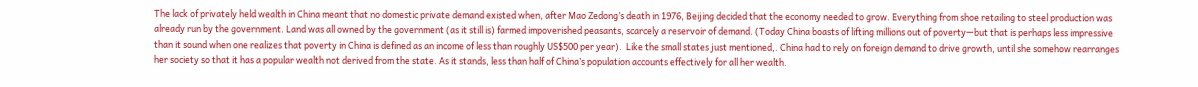The lack of privately held wealth in China meant that no domestic private demand existed when, after Mao Zedong’s death in 1976, Beijing decided that the economy needed to grow. Everything from shoe retailing to steel production was already run by the government. Land was all owned by the government (as it still is) farmed impoverished peasants, scarcely a reservoir of demand. (Today China boasts of lifting millions out of poverty—but that is perhaps less impressive than it sound when one realizes that poverty in China is defined as an income of less than roughly US$500 per year).  Like the small states just mentioned,. China had to rely on foreign demand to drive growth, until she somehow rearranges her society so that it has a popular wealth not derived from the state. As it stands, less than half of China’s population accounts effectively for all her wealth.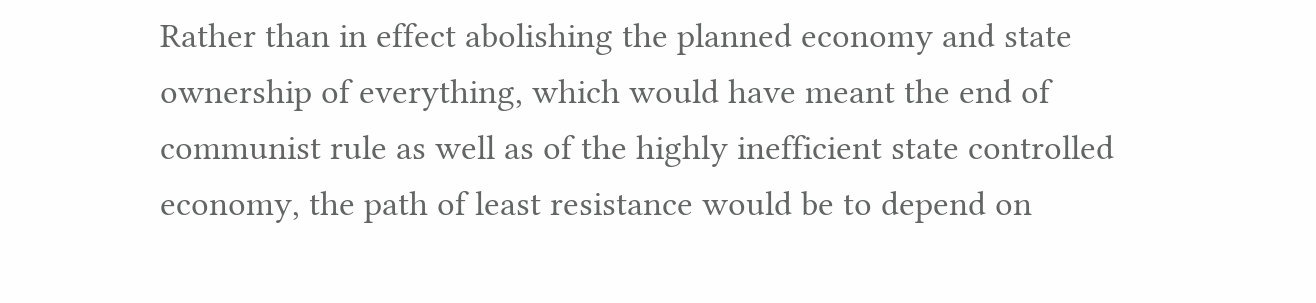Rather than in effect abolishing the planned economy and state ownership of everything, which would have meant the end of communist rule as well as of the highly inefficient state controlled economy, the path of least resistance would be to depend on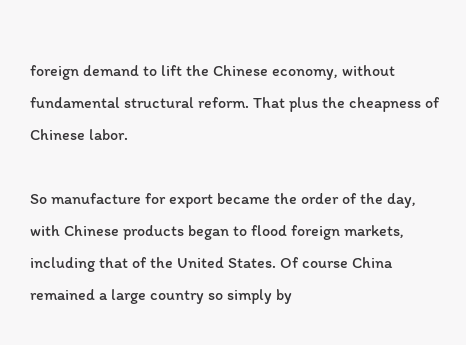foreign demand to lift the Chinese economy, without fundamental structural reform. That plus the cheapness of Chinese labor.

So manufacture for export became the order of the day, with Chinese products began to flood foreign markets, including that of the United States. Of course China remained a large country so simply by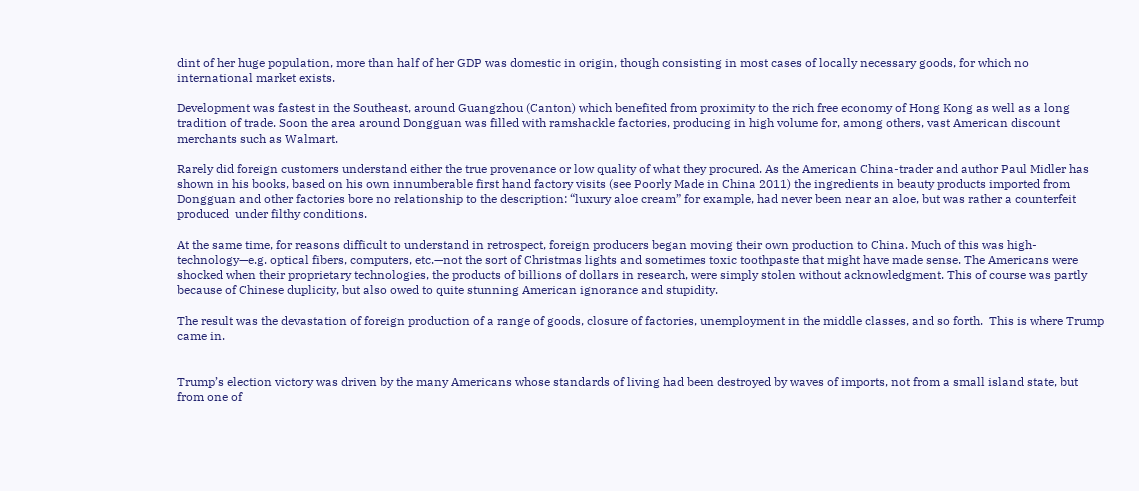dint of her huge population, more than half of her GDP was domestic in origin, though consisting in most cases of locally necessary goods, for which no international market exists.

Development was fastest in the Southeast, around Guangzhou (Canton) which benefited from proximity to the rich free economy of Hong Kong as well as a long tradition of trade. Soon the area around Dongguan was filled with ramshackle factories, producing in high volume for, among others, vast American discount merchants such as Walmart.

Rarely did foreign customers understand either the true provenance or low quality of what they procured. As the American China-trader and author Paul Midler has shown in his books, based on his own innumberable first hand factory visits (see Poorly Made in China 2011) the ingredients in beauty products imported from Dongguan and other factories bore no relationship to the description: “luxury aloe cream” for example, had never been near an aloe, but was rather a counterfeit produced  under filthy conditions.

At the same time, for reasons difficult to understand in retrospect, foreign producers began moving their own production to China. Much of this was high-technology—e.g. optical fibers, computers, etc.—not the sort of Christmas lights and sometimes toxic toothpaste that might have made sense. The Americans were shocked when their proprietary technologies, the products of billions of dollars in research, were simply stolen without acknowledgment. This of course was partly because of Chinese duplicity, but also owed to quite stunning American ignorance and stupidity.

The result was the devastation of foreign production of a range of goods, closure of factories, unemployment in the middle classes, and so forth.  This is where Trump came in.


Trump’s election victory was driven by the many Americans whose standards of living had been destroyed by waves of imports, not from a small island state, but from one of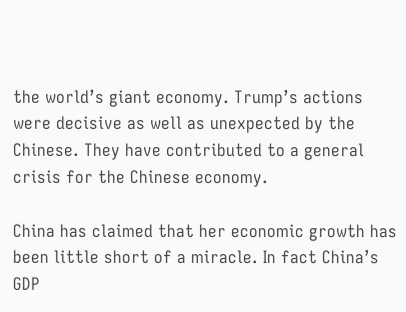the world’s giant economy. Trump’s actions were decisive as well as unexpected by the Chinese. They have contributed to a general crisis for the Chinese economy.

China has claimed that her economic growth has been little short of a miracle. In fact China’s GDP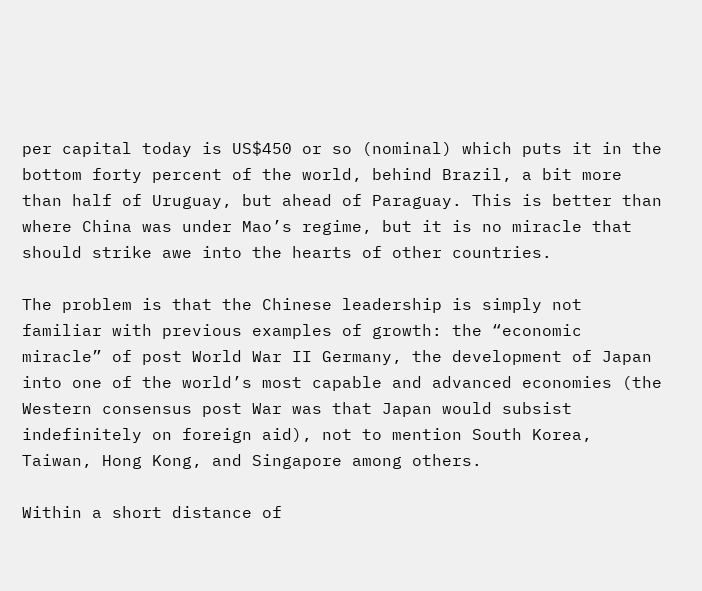per capital today is US$450 or so (nominal) which puts it in the bottom forty percent of the world, behind Brazil, a bit more than half of Uruguay, but ahead of Paraguay. This is better than where China was under Mao’s regime, but it is no miracle that should strike awe into the hearts of other countries.

The problem is that the Chinese leadership is simply not familiar with previous examples of growth: the “economic miracle” of post World War II Germany, the development of Japan into one of the world’s most capable and advanced economies (the Western consensus post War was that Japan would subsist indefinitely on foreign aid), not to mention South Korea, Taiwan, Hong Kong, and Singapore among others.

Within a short distance of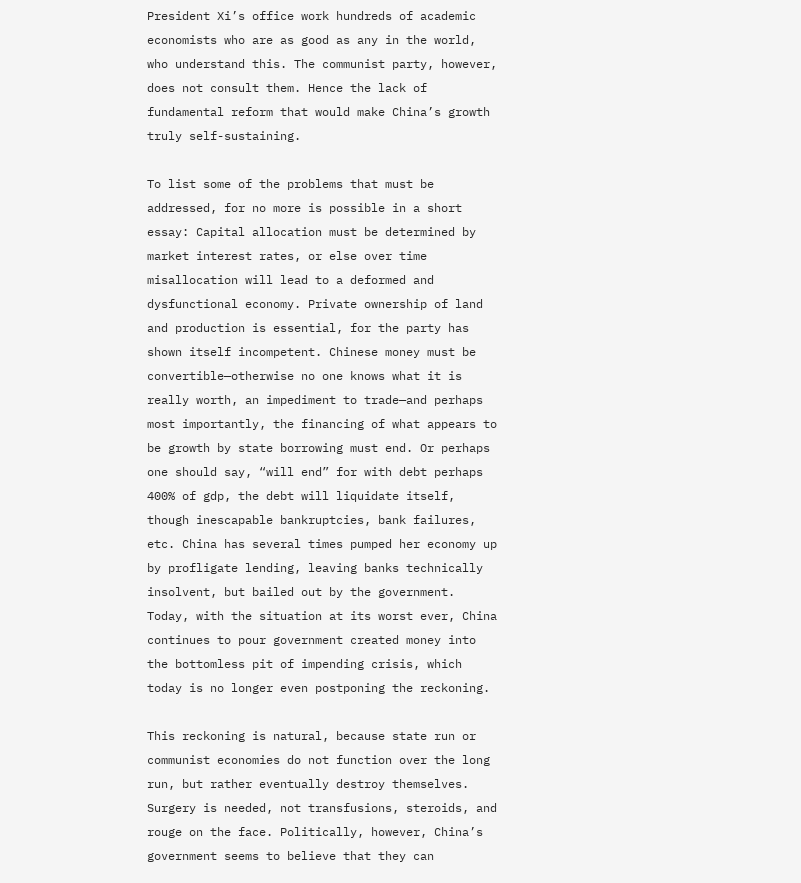President Xi’s office work hundreds of academic economists who are as good as any in the world, who understand this. The communist party, however, does not consult them. Hence the lack of fundamental reform that would make China’s growth truly self-sustaining.

To list some of the problems that must be addressed, for no more is possible in a short essay: Capital allocation must be determined by market interest rates, or else over time misallocation will lead to a deformed and dysfunctional economy. Private ownership of land and production is essential, for the party has shown itself incompetent. Chinese money must be convertible—otherwise no one knows what it is really worth, an impediment to trade—and perhaps most importantly, the financing of what appears to be growth by state borrowing must end. Or perhaps one should say, “will end” for with debt perhaps 400% of gdp, the debt will liquidate itself, though inescapable bankruptcies, bank failures, etc. China has several times pumped her economy up by profligate lending, leaving banks technically insolvent, but bailed out by the government. Today, with the situation at its worst ever, China continues to pour government created money into the bottomless pit of impending crisis, which today is no longer even postponing the reckoning.

This reckoning is natural, because state run or communist economies do not function over the long run, but rather eventually destroy themselves. Surgery is needed, not transfusions, steroids, and rouge on the face. Politically, however, China’s government seems to believe that they can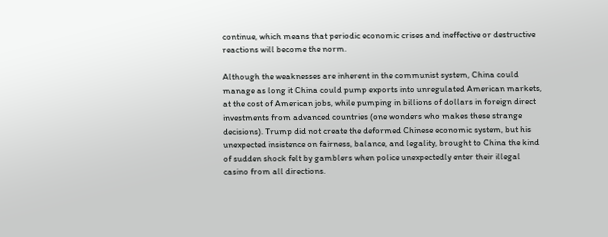continue, which means that periodic economic crises and ineffective or destructive reactions will become the norm.

Although the weaknesses are inherent in the communist system, China could manage as long it China could pump exports into unregulated American markets, at the cost of American jobs, while pumping in billions of dollars in foreign direct investments from advanced countries (one wonders who makes these strange decisions). Trump did not create the deformed Chinese economic system, but his unexpected insistence on fairness, balance, and legality, brought to China the kind of sudden shock felt by gamblers when police unexpectedly enter their illegal casino from all directions.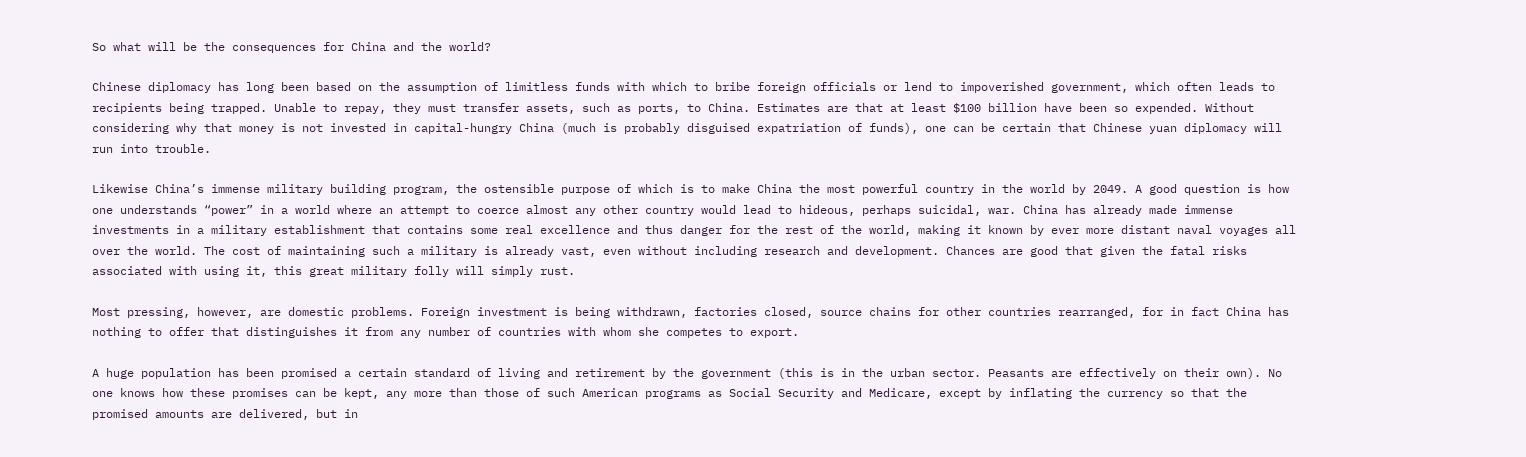So what will be the consequences for China and the world?

Chinese diplomacy has long been based on the assumption of limitless funds with which to bribe foreign officials or lend to impoverished government, which often leads to recipients being trapped. Unable to repay, they must transfer assets, such as ports, to China. Estimates are that at least $100 billion have been so expended. Without considering why that money is not invested in capital-hungry China (much is probably disguised expatriation of funds), one can be certain that Chinese yuan diplomacy will run into trouble.

Likewise China’s immense military building program, the ostensible purpose of which is to make China the most powerful country in the world by 2049. A good question is how one understands “power” in a world where an attempt to coerce almost any other country would lead to hideous, perhaps suicidal, war. China has already made immense investments in a military establishment that contains some real excellence and thus danger for the rest of the world, making it known by ever more distant naval voyages all over the world. The cost of maintaining such a military is already vast, even without including research and development. Chances are good that given the fatal risks associated with using it, this great military folly will simply rust.

Most pressing, however, are domestic problems. Foreign investment is being withdrawn, factories closed, source chains for other countries rearranged, for in fact China has nothing to offer that distinguishes it from any number of countries with whom she competes to export.

A huge population has been promised a certain standard of living and retirement by the government (this is in the urban sector. Peasants are effectively on their own). No one knows how these promises can be kept, any more than those of such American programs as Social Security and Medicare, except by inflating the currency so that the promised amounts are delivered, but in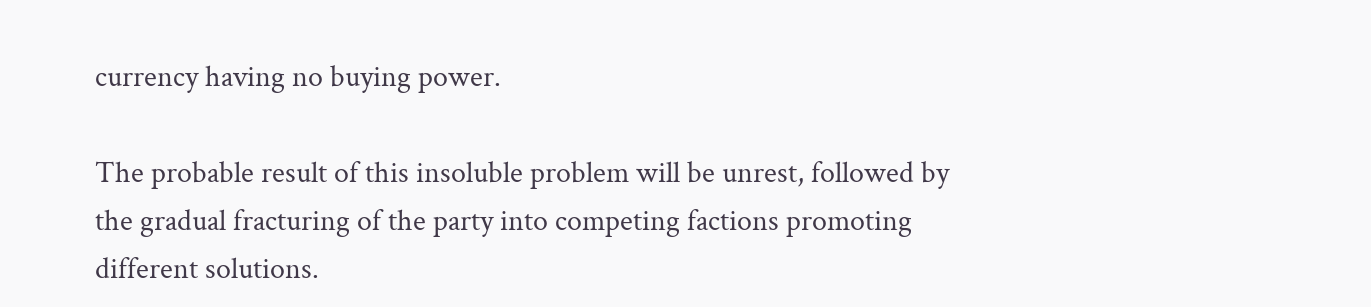currency having no buying power.

The probable result of this insoluble problem will be unrest, followed by the gradual fracturing of the party into competing factions promoting different solutions.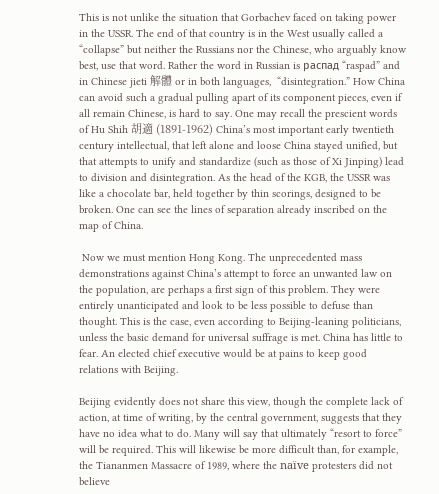This is not unlike the situation that Gorbachev faced on taking power in the USSR. The end of that country is in the West usually called a “collapse” but neither the Russians nor the Chinese, who arguably know best, use that word. Rather the word in Russian is распад “raspad” and in Chinese jieti 解體 or in both languages,  “disintegration.” How China can avoid such a gradual pulling apart of its component pieces, even if all remain Chinese, is hard to say. One may recall the prescient words of Hu Shih 胡適 (1891-1962) China’s most important early twentieth century intellectual, that left alone and loose China stayed unified, but that attempts to unify and standardize (such as those of Xi Jinping) lead to division and disintegration. As the head of the KGB, the USSR was like a chocolate bar, held together by thin scorings, designed to be broken. One can see the lines of separation already inscribed on the map of China.

 Now we must mention Hong Kong. The unprecedented mass demonstrations against China’s attempt to force an unwanted law on the population, are perhaps a first sign of this problem. They were entirely unanticipated and look to be less possible to defuse than thought. This is the case, even according to Beijing-leaning politicians, unless the basic demand for universal suffrage is met. China has little to fear. An elected chief executive would be at pains to keep good relations with Beijing.

Beijing evidently does not share this view, though the complete lack of action, at time of writing, by the central government, suggests that they have no idea what to do. Many will say that ultimately “resort to force” will be required. This will likewise be more difficult than, for example, the Tiananmen Massacre of 1989, where the naïve protesters did not believe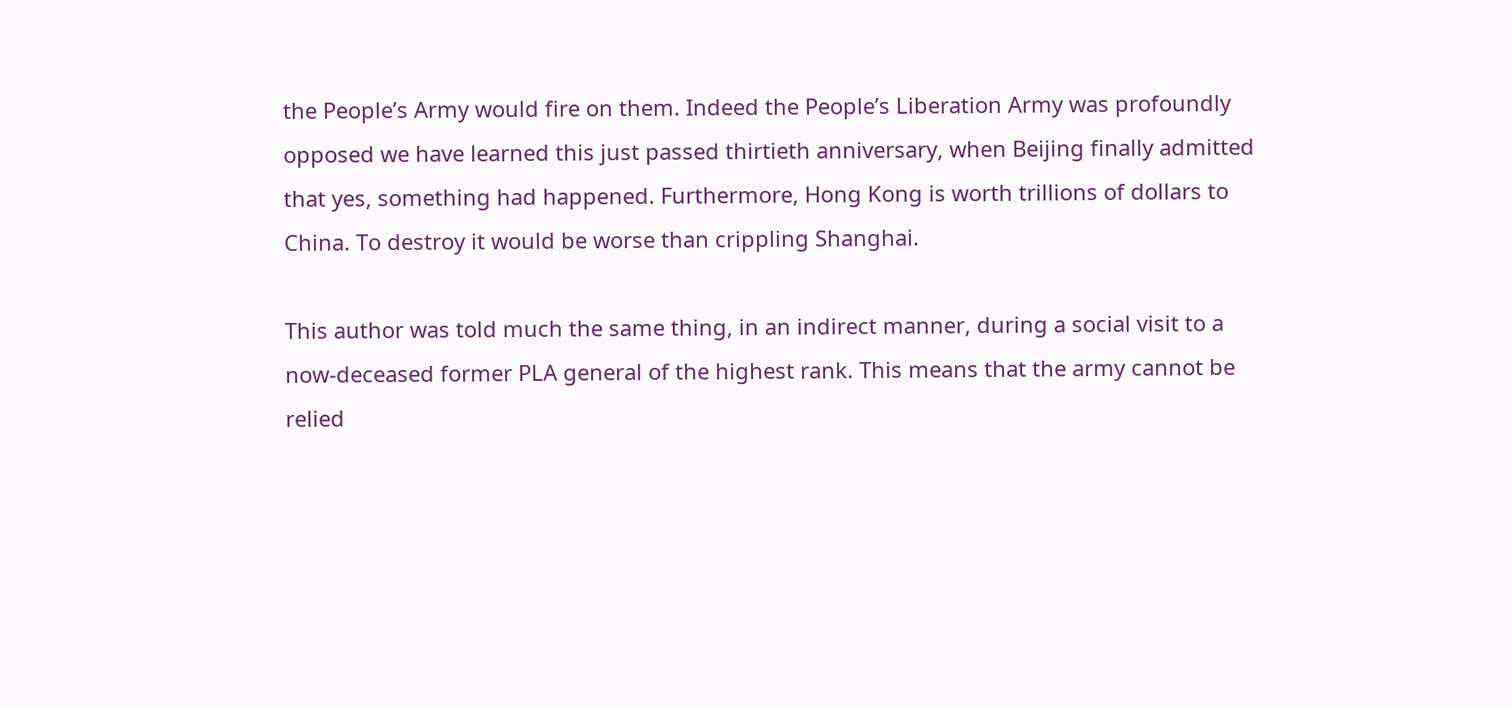the People’s Army would fire on them. Indeed the People’s Liberation Army was profoundly opposed we have learned this just passed thirtieth anniversary, when Beijing finally admitted that yes, something had happened. Furthermore, Hong Kong is worth trillions of dollars to China. To destroy it would be worse than crippling Shanghai.

This author was told much the same thing, in an indirect manner, during a social visit to a now-deceased former PLA general of the highest rank. This means that the army cannot be relied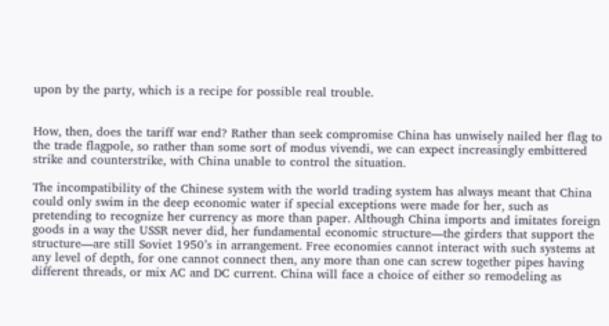upon by the party, which is a recipe for possible real trouble.


How, then, does the tariff war end? Rather than seek compromise China has unwisely nailed her flag to the trade flagpole, so rather than some sort of modus vivendi, we can expect increasingly embittered strike and counterstrike, with China unable to control the situation.

The incompatibility of the Chinese system with the world trading system has always meant that China could only swim in the deep economic water if special exceptions were made for her, such as pretending to recognize her currency as more than paper. Although China imports and imitates foreign goods in a way the USSR never did, her fundamental economic structure—the girders that support the structure—are still Soviet 1950’s in arrangement. Free economies cannot interact with such systems at any level of depth, for one cannot connect then, any more than one can screw together pipes having different threads, or mix AC and DC current. China will face a choice of either so remodeling as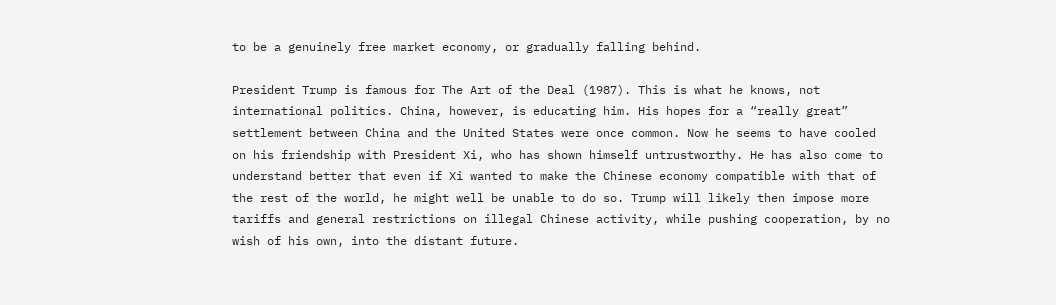to be a genuinely free market economy, or gradually falling behind.

President Trump is famous for The Art of the Deal (1987). This is what he knows, not international politics. China, however, is educating him. His hopes for a “really great” settlement between China and the United States were once common. Now he seems to have cooled on his friendship with President Xi, who has shown himself untrustworthy. He has also come to understand better that even if Xi wanted to make the Chinese economy compatible with that of the rest of the world, he might well be unable to do so. Trump will likely then impose more tariffs and general restrictions on illegal Chinese activity, while pushing cooperation, by no wish of his own, into the distant future.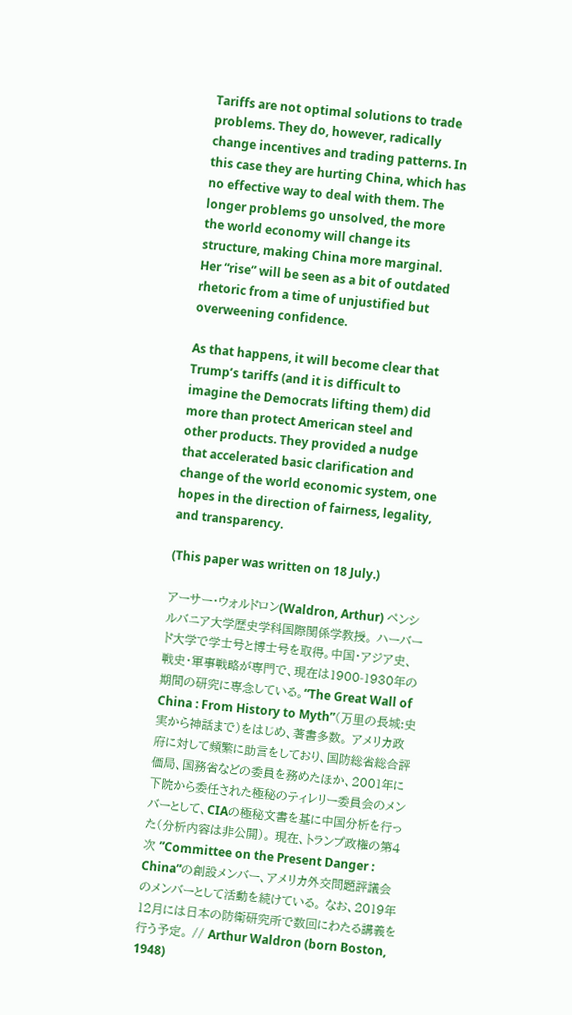Tariffs are not optimal solutions to trade problems. They do, however, radically change incentives and trading patterns. In this case they are hurting China, which has no effective way to deal with them. The longer problems go unsolved, the more the world economy will change its structure, making China more marginal. Her “rise” will be seen as a bit of outdated rhetoric from a time of unjustified but overweening confidence.

As that happens, it will become clear that Trump’s tariffs (and it is difficult to imagine the Democrats lifting them) did more than protect American steel and other products. They provided a nudge that accelerated basic clarification and change of the world economic system, one hopes in the direction of fairness, legality, and transparency.

(This paper was written on 18 July.)

アーサー・ウォルドロン(Waldron, Arthur) ペンシルバニア大学歴史学科国際関係学教授。 ハーバード大学で学士号と博士号を取得。中国・アジア史、戦史・軍事戦略が専門で、現在は1900-1930年の期間の研究に専念している。“The Great Wall of China : From History to Myth”(万里の長城:史実から神話まで)をはじめ、著書多数。 アメリカ政府に対して頻繁に助言をしており、国防総省総合評価局、国務省などの委員を務めたほか、2001年に下院から委任された極秘のティレリー委員会のメンバーとして、CIAの極秘文書を基に中国分析を行った(分析内容は非公開)。 現在、トランプ政権の第4次 ”Committee on the Present Danger : China”の創設メンバー、アメリカ外交問題評議会のメンバーとして活動を続けている。 なお、2019年12月には日本の防衛研究所で数回にわたる講義を行う予定。 // Arthur Waldron (born Boston, 1948)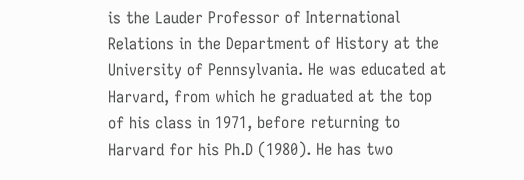is the Lauder Professor of International Relations in the Department of History at the University of Pennsylvania. He was educated at Harvard, from which he graduated at the top of his class in 1971, before returning to Harvard for his Ph.D (1980). He has two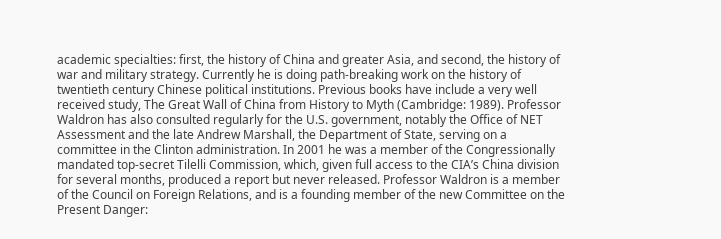academic specialties: first, the history of China and greater Asia, and second, the history of war and military strategy. Currently he is doing path-breaking work on the history of twentieth century Chinese political institutions. Previous books have include a very well received study, The Great Wall of China from History to Myth (Cambridge: 1989). Professor Waldron has also consulted regularly for the U.S. government, notably the Office of NET Assessment and the late Andrew Marshall, the Department of State, serving on a committee in the Clinton administration. In 2001 he was a member of the Congressionally mandated top-secret Tilelli Commission, which, given full access to the CIA’s China division for several months, produced a report but never released. Professor Waldron is a member of the Council on Foreign Relations, and is a founding member of the new Committee on the Present Danger: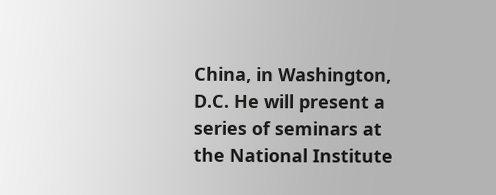China, in Washington, D.C. He will present a series of seminars at the National Institute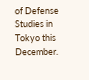of Defense Studies in Tokyo this December.